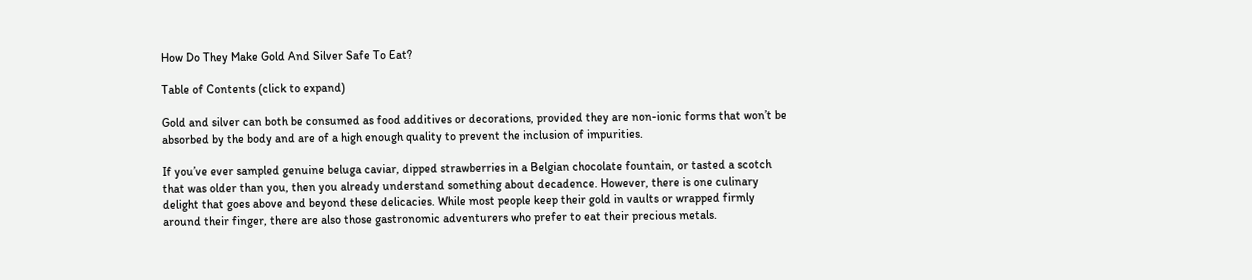How Do They Make Gold And Silver Safe To Eat?

Table of Contents (click to expand)

Gold and silver can both be consumed as food additives or decorations, provided they are non-ionic forms that won’t be absorbed by the body and are of a high enough quality to prevent the inclusion of impurities.

If you’ve ever sampled genuine beluga caviar, dipped strawberries in a Belgian chocolate fountain, or tasted a scotch that was older than you, then you already understand something about decadence. However, there is one culinary delight that goes above and beyond these delicacies. While most people keep their gold in vaults or wrapped firmly around their finger, there are also those gastronomic adventurers who prefer to eat their precious metals.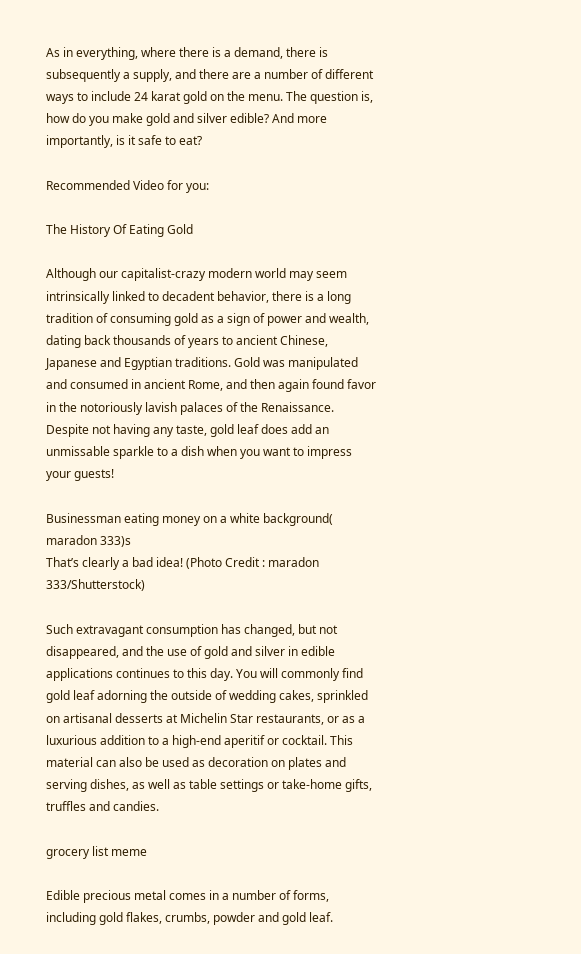As in everything, where there is a demand, there is subsequently a supply, and there are a number of different ways to include 24 karat gold on the menu. The question is, how do you make gold and silver edible? And more importantly, is it safe to eat?

Recommended Video for you:

The History Of Eating Gold

Although our capitalist-crazy modern world may seem intrinsically linked to decadent behavior, there is a long tradition of consuming gold as a sign of power and wealth, dating back thousands of years to ancient Chinese, Japanese and Egyptian traditions. Gold was manipulated and consumed in ancient Rome, and then again found favor in the notoriously lavish palaces of the Renaissance. Despite not having any taste, gold leaf does add an unmissable sparkle to a dish when you want to impress your guests!

Businessman eating money on a white background( maradon 333)s
That’s clearly a bad idea! (Photo Credit : maradon 333/Shutterstock)

Such extravagant consumption has changed, but not disappeared, and the use of gold and silver in edible applications continues to this day. You will commonly find gold leaf adorning the outside of wedding cakes, sprinkled on artisanal desserts at Michelin Star restaurants, or as a luxurious addition to a high-end aperitif or cocktail. This material can also be used as decoration on plates and serving dishes, as well as table settings or take-home gifts, truffles and candies.

grocery list meme

Edible precious metal comes in a number of forms, including gold flakes, crumbs, powder and gold leaf.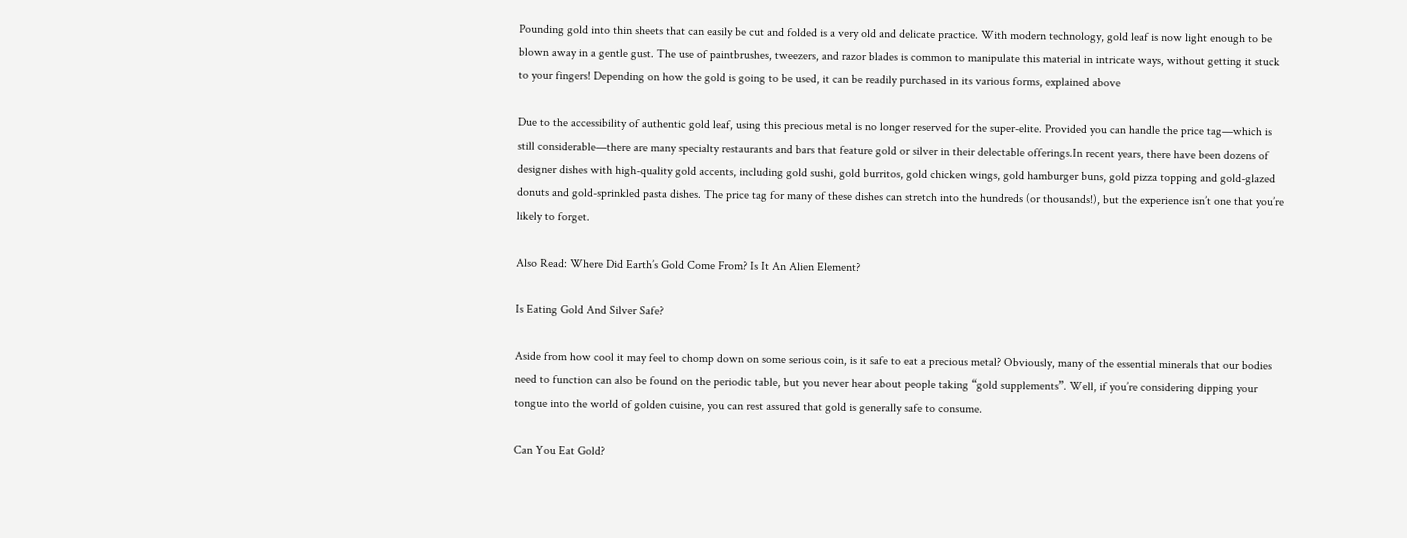Pounding gold into thin sheets that can easily be cut and folded is a very old and delicate practice. With modern technology, gold leaf is now light enough to be blown away in a gentle gust. The use of paintbrushes, tweezers, and razor blades is common to manipulate this material in intricate ways, without getting it stuck to your fingers! Depending on how the gold is going to be used, it can be readily purchased in its various forms, explained above

Due to the accessibility of authentic gold leaf, using this precious metal is no longer reserved for the super-elite. Provided you can handle the price tag—which is still considerable—there are many specialty restaurants and bars that feature gold or silver in their delectable offerings.In recent years, there have been dozens of designer dishes with high-quality gold accents, including gold sushi, gold burritos, gold chicken wings, gold hamburger buns, gold pizza topping and gold-glazed donuts and gold-sprinkled pasta dishes. The price tag for many of these dishes can stretch into the hundreds (or thousands!), but the experience isn’t one that you’re likely to forget.

Also Read: Where Did Earth’s Gold Come From? Is It An Alien Element?

Is Eating Gold And Silver Safe?

Aside from how cool it may feel to chomp down on some serious coin, is it safe to eat a precious metal? Obviously, many of the essential minerals that our bodies need to function can also be found on the periodic table, but you never hear about people taking “gold supplements”. Well, if you’re considering dipping your tongue into the world of golden cuisine, you can rest assured that gold is generally safe to consume.

Can You Eat Gold?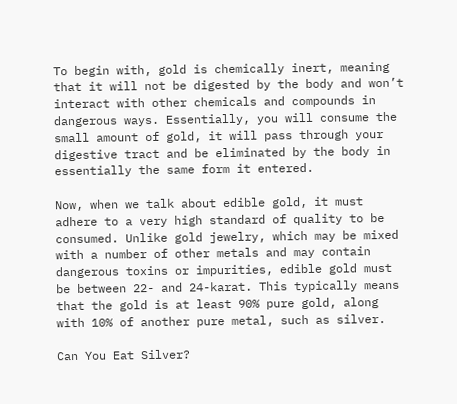To begin with, gold is chemically inert, meaning that it will not be digested by the body and won’t interact with other chemicals and compounds in dangerous ways. Essentially, you will consume the small amount of gold, it will pass through your digestive tract and be eliminated by the body in essentially the same form it entered.

Now, when we talk about edible gold, it must adhere to a very high standard of quality to be consumed. Unlike gold jewelry, which may be mixed with a number of other metals and may contain dangerous toxins or impurities, edible gold must be between 22- and 24-karat. This typically means that the gold is at least 90% pure gold, along with 10% of another pure metal, such as silver.

Can You Eat Silver?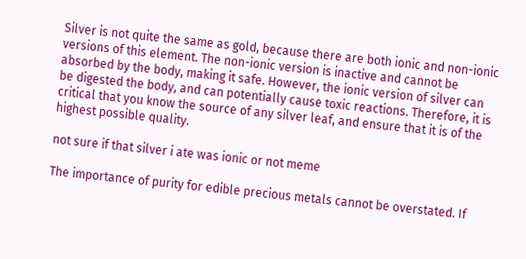Silver is not quite the same as gold, because there are both ionic and non-ionic versions of this element. The non-ionic version is inactive and cannot be absorbed by the body, making it safe. However, the ionic version of silver can be digested the body, and can potentially cause toxic reactions. Therefore, it is critical that you know the source of any silver leaf, and ensure that it is of the highest possible quality.

not sure if that silver i ate was ionic or not meme

The importance of purity for edible precious metals cannot be overstated. If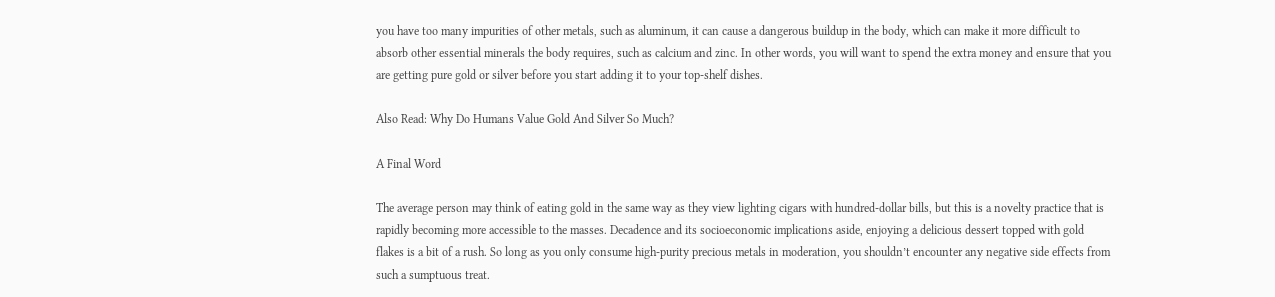you have too many impurities of other metals, such as aluminum, it can cause a dangerous buildup in the body, which can make it more difficult to absorb other essential minerals the body requires, such as calcium and zinc. In other words, you will want to spend the extra money and ensure that you are getting pure gold or silver before you start adding it to your top-shelf dishes.

Also Read: Why Do Humans Value Gold And Silver So Much?

A Final Word

The average person may think of eating gold in the same way as they view lighting cigars with hundred-dollar bills, but this is a novelty practice that is rapidly becoming more accessible to the masses. Decadence and its socioeconomic implications aside, enjoying a delicious dessert topped with gold flakes is a bit of a rush. So long as you only consume high-purity precious metals in moderation, you shouldn’t encounter any negative side effects from such a sumptuous treat.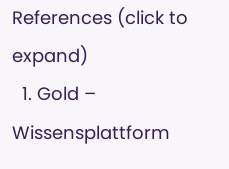References (click to expand)
  1. Gold – Wissensplattform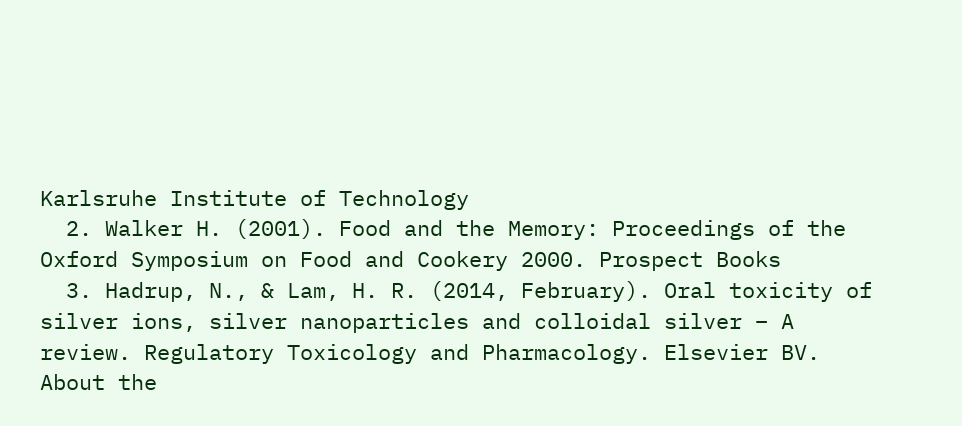Karlsruhe Institute of Technology
  2. Walker H. (2001). Food and the Memory: Proceedings of the Oxford Symposium on Food and Cookery 2000. Prospect Books
  3. Hadrup, N., & Lam, H. R. (2014, February). Oral toxicity of silver ions, silver nanoparticles and colloidal silver – A review. Regulatory Toxicology and Pharmacology. Elsevier BV.
About the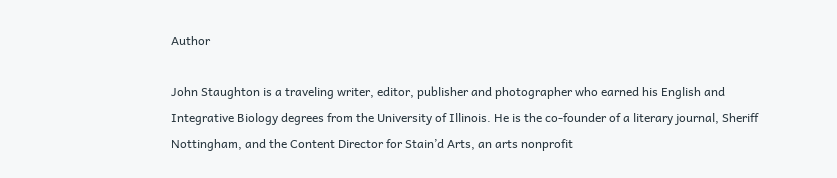Author

John Staughton is a traveling writer, editor, publisher and photographer who earned his English and Integrative Biology degrees from the University of Illinois. He is the co-founder of a literary journal, Sheriff Nottingham, and the Content Director for Stain’d Arts, an arts nonprofit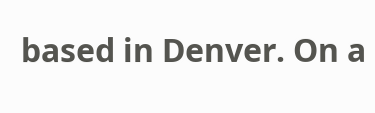based in Denver. On a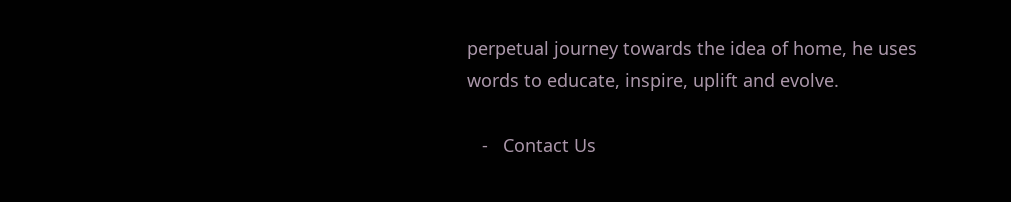perpetual journey towards the idea of home, he uses words to educate, inspire, uplift and evolve.

   -   Contact Us